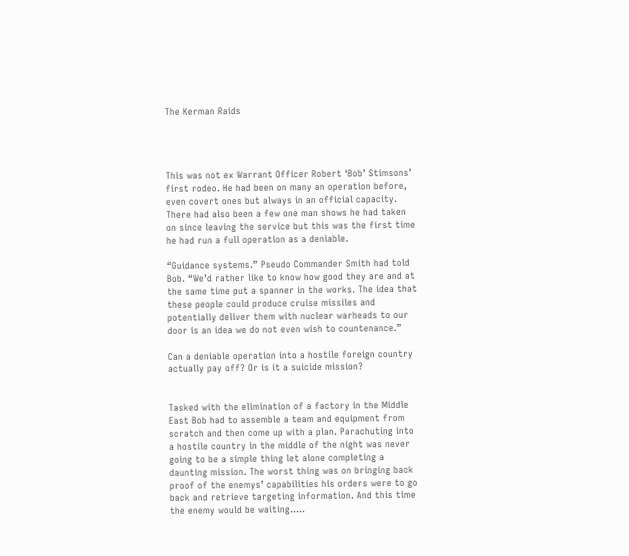The Kerman Raids




This was not ex Warrant Officer Robert ‘Bob’ Stimsons’ first rodeo. He had been on many an operation before, even covert ones but always in an official capacity. There had also been a few one man shows he had taken on since leaving the service but this was the first time he had run a full operation as a deniable.

“Guidance systems.” Pseudo Commander Smith had told Bob. “We’d rather like to know how good they are and at the same time put a spanner in the works. The idea that these people could produce cruise missiles and potentially deliver them with nuclear warheads to our door is an idea we do not even wish to countenance.”

Can a deniable operation into a hostile foreign country actually pay off? Or is it a suicide mission?


Tasked with the elimination of a factory in the Middle East Bob had to assemble a team and equipment from scratch and then come up with a plan. Parachuting into a hostile country in the middle of the night was never going to be a simple thing let alone completing a daunting mission. The worst thing was on bringing back proof of the enemys’ capabilities his orders were to go back and retrieve targeting information. And this time the enemy would be waiting…..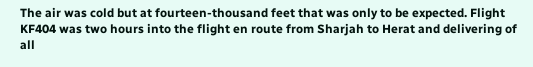The air was cold but at fourteen-thousand feet that was only to be expected. Flight KF404 was two hours into the flight en route from Sharjah to Herat and delivering of all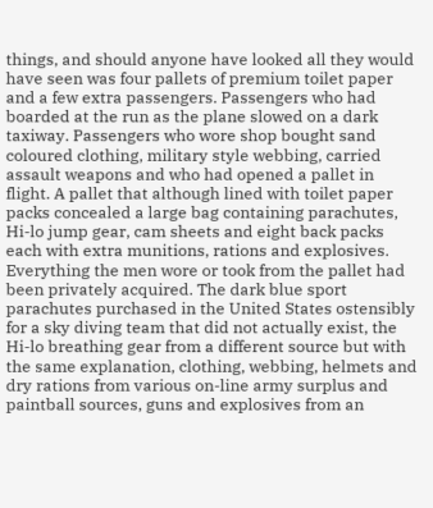things, and should anyone have looked all they would have seen was four pallets of premium toilet paper and a few extra passengers. Passengers who had boarded at the run as the plane slowed on a dark taxiway. Passengers who wore shop bought sand coloured clothing, military style webbing, carried assault weapons and who had opened a pallet in flight. A pallet that although lined with toilet paper packs concealed a large bag containing parachutes, Hi-lo jump gear, cam sheets and eight back packs each with extra munitions, rations and explosives. Everything the men wore or took from the pallet had been privately acquired. The dark blue sport parachutes purchased in the United States ostensibly for a sky diving team that did not actually exist, the Hi-lo breathing gear from a different source but with the same explanation, clothing, webbing, helmets and dry rations from various on-line army surplus and paintball sources, guns and explosives from an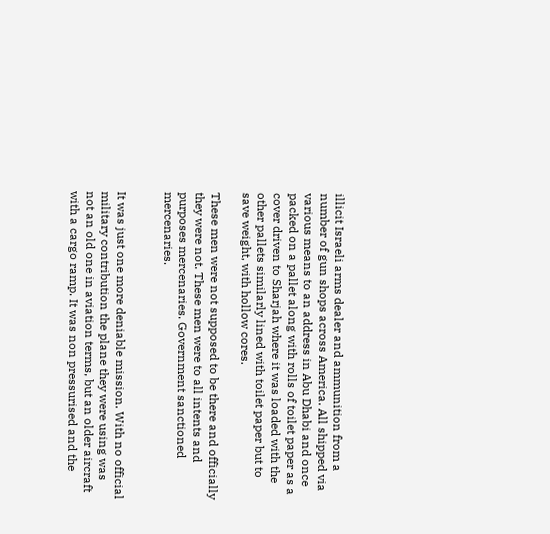illicit Israeli arms dealer and ammunition from a number of gun shops across America. All shipped via various means to an address in Abu Dhabi and once packed on a pallet along with rolls of toilet paper as a cover driven to Sharjah where it was loaded with the other pallets similarly lined with toilet paper but to save weight, with hollow cores.

These men were not supposed to be there and officially they were not. These men were to all intents and purposes mercenaries. Government sanctioned mercenaries.


It was just one more deniable mission. With no official military contribution the plane they were using was not an old one in aviation terms, but an older aircraft with a cargo ramp. It was non pressurised and the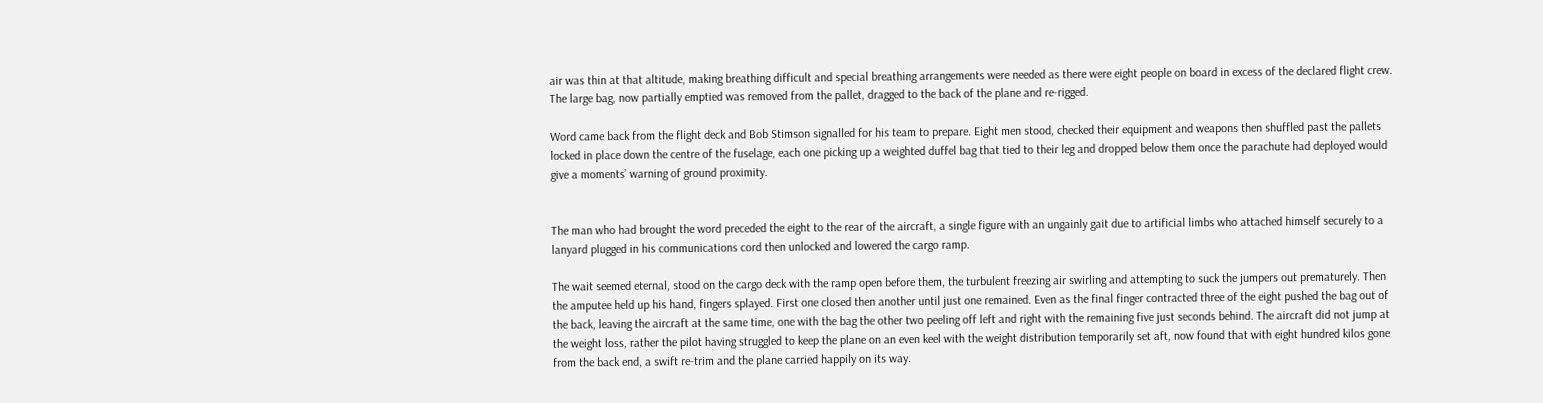air was thin at that altitude, making breathing difficult and special breathing arrangements were needed as there were eight people on board in excess of the declared flight crew. The large bag, now partially emptied was removed from the pallet, dragged to the back of the plane and re-rigged.

Word came back from the flight deck and Bob Stimson signalled for his team to prepare. Eight men stood, checked their equipment and weapons then shuffled past the pallets locked in place down the centre of the fuselage, each one picking up a weighted duffel bag that tied to their leg and dropped below them once the parachute had deployed would give a moments’ warning of ground proximity.


The man who had brought the word preceded the eight to the rear of the aircraft, a single figure with an ungainly gait due to artificial limbs who attached himself securely to a lanyard plugged in his communications cord then unlocked and lowered the cargo ramp.

The wait seemed eternal, stood on the cargo deck with the ramp open before them, the turbulent freezing air swirling and attempting to suck the jumpers out prematurely. Then the amputee held up his hand, fingers splayed. First one closed then another until just one remained. Even as the final finger contracted three of the eight pushed the bag out of the back, leaving the aircraft at the same time, one with the bag the other two peeling off left and right with the remaining five just seconds behind. The aircraft did not jump at the weight loss, rather the pilot having struggled to keep the plane on an even keel with the weight distribution temporarily set aft, now found that with eight hundred kilos gone from the back end, a swift re-trim and the plane carried happily on its way.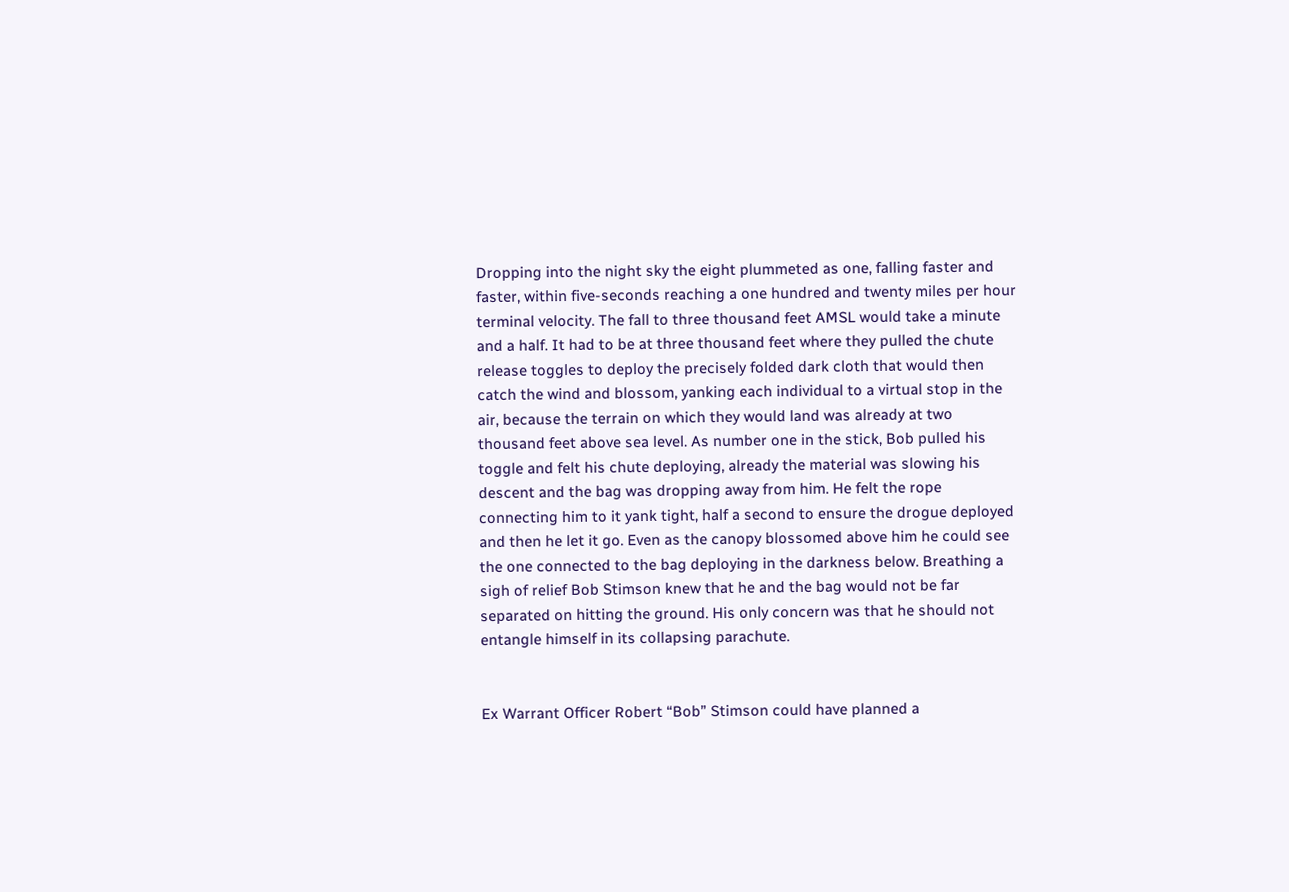Dropping into the night sky the eight plummeted as one, falling faster and faster, within five-seconds reaching a one hundred and twenty miles per hour terminal velocity. The fall to three thousand feet AMSL would take a minute and a half. It had to be at three thousand feet where they pulled the chute release toggles to deploy the precisely folded dark cloth that would then catch the wind and blossom, yanking each individual to a virtual stop in the air, because the terrain on which they would land was already at two thousand feet above sea level. As number one in the stick, Bob pulled his toggle and felt his chute deploying, already the material was slowing his descent and the bag was dropping away from him. He felt the rope connecting him to it yank tight, half a second to ensure the drogue deployed and then he let it go. Even as the canopy blossomed above him he could see the one connected to the bag deploying in the darkness below. Breathing a sigh of relief Bob Stimson knew that he and the bag would not be far separated on hitting the ground. His only concern was that he should not entangle himself in its collapsing parachute.


Ex Warrant Officer Robert “Bob” Stimson could have planned a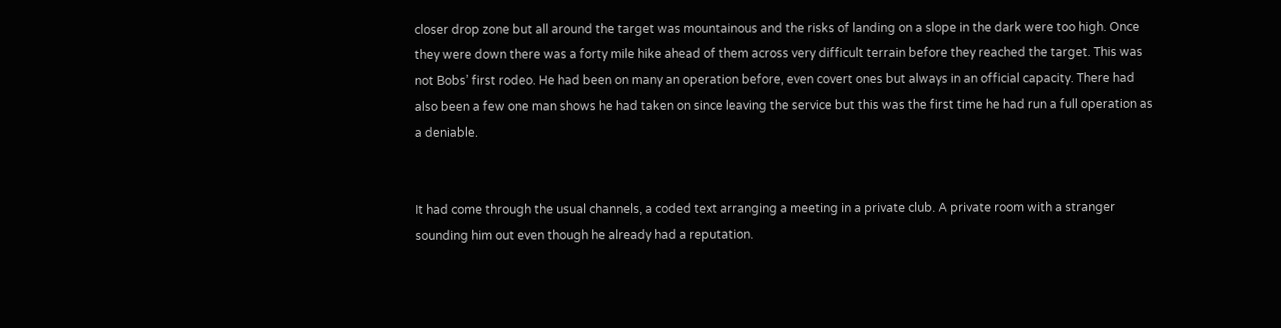closer drop zone but all around the target was mountainous and the risks of landing on a slope in the dark were too high. Once they were down there was a forty mile hike ahead of them across very difficult terrain before they reached the target. This was not Bobs’ first rodeo. He had been on many an operation before, even covert ones but always in an official capacity. There had also been a few one man shows he had taken on since leaving the service but this was the first time he had run a full operation as a deniable.


It had come through the usual channels, a coded text arranging a meeting in a private club. A private room with a stranger sounding him out even though he already had a reputation.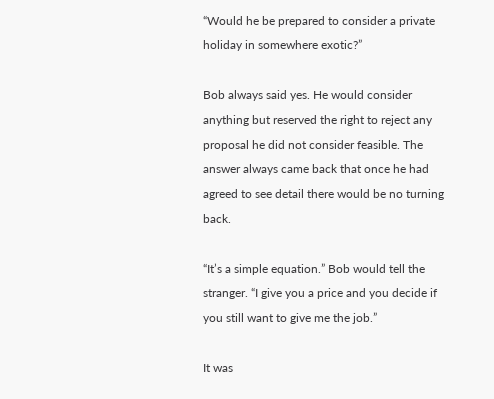“Would he be prepared to consider a private holiday in somewhere exotic?”

Bob always said yes. He would consider anything but reserved the right to reject any proposal he did not consider feasible. The answer always came back that once he had agreed to see detail there would be no turning back.

“It’s a simple equation.” Bob would tell the stranger. “I give you a price and you decide if you still want to give me the job.”

It was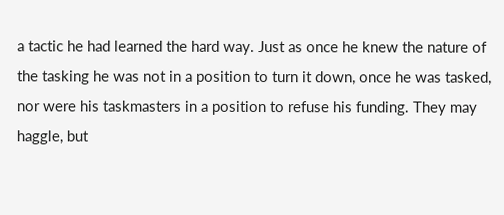a tactic he had learned the hard way. Just as once he knew the nature of the tasking he was not in a position to turn it down, once he was tasked, nor were his taskmasters in a position to refuse his funding. They may haggle, but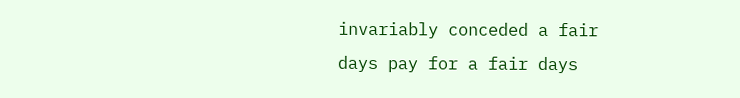invariably conceded a fair days pay for a fair days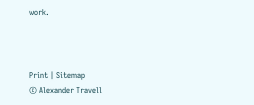work.



Print | Sitemap
© Alexander Travell